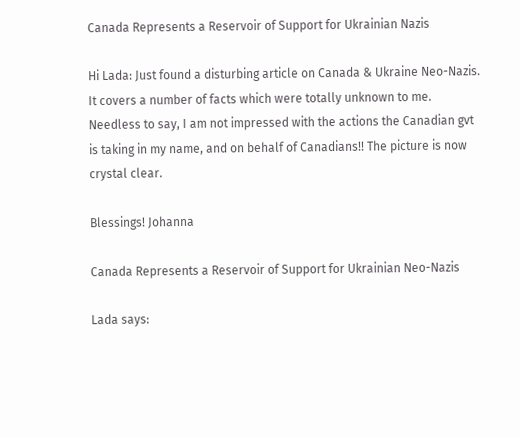Canada Represents a Reservoir of Support for Ukrainian Nazis

Hi Lada: Just found a disturbing article on Canada & Ukraine Neo-Nazis. It covers a number of facts which were totally unknown to me. Needless to say, I am not impressed with the actions the Canadian gvt is taking in my name, and on behalf of Canadians!! The picture is now crystal clear.

Blessings! Johanna

Canada Represents a Reservoir of Support for Ukrainian Neo-Nazis

Lada says: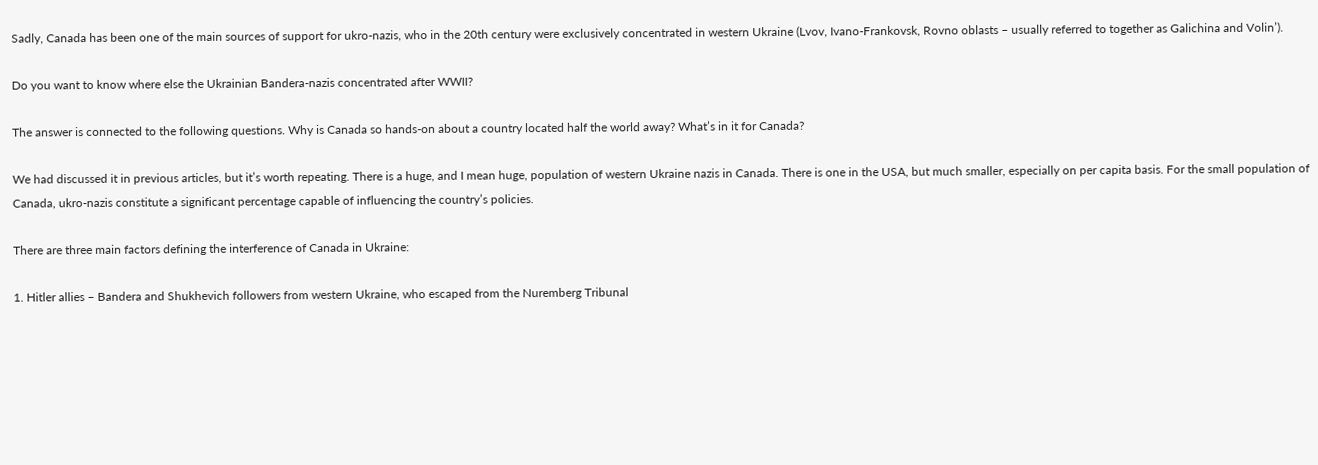Sadly, Canada has been one of the main sources of support for ukro-nazis, who in the 20th century were exclusively concentrated in western Ukraine (Lvov, Ivano-Frankovsk, Rovno oblasts – usually referred to together as Galichina and Volin’).

Do you want to know where else the Ukrainian Bandera-nazis concentrated after WWII?

The answer is connected to the following questions. Why is Canada so hands-on about a country located half the world away? What’s in it for Canada?

We had discussed it in previous articles, but it’s worth repeating. There is a huge, and I mean huge, population of western Ukraine nazis in Canada. There is one in the USA, but much smaller, especially on per capita basis. For the small population of Canada, ukro-nazis constitute a significant percentage capable of influencing the country’s policies.

There are three main factors defining the interference of Canada in Ukraine:

1. Hitler allies – Bandera and Shukhevich followers from western Ukraine, who escaped from the Nuremberg Tribunal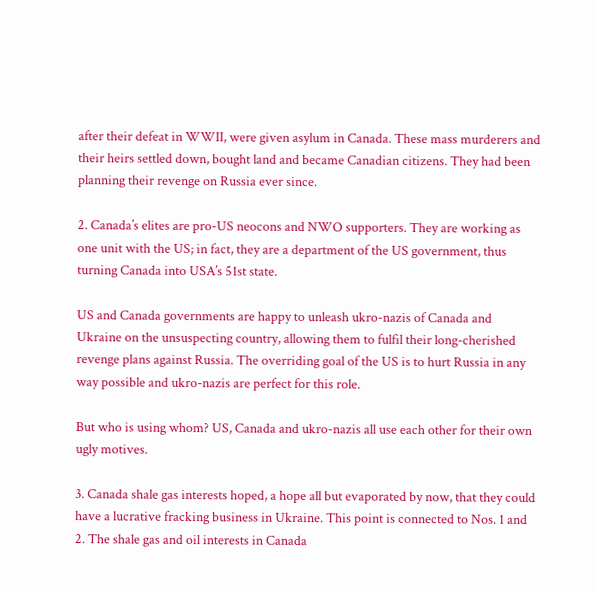after their defeat in WWII, were given asylum in Canada. These mass murderers and their heirs settled down, bought land and became Canadian citizens. They had been planning their revenge on Russia ever since.

2. Canada’s elites are pro-US neocons and NWO supporters. They are working as one unit with the US; in fact, they are a department of the US government, thus turning Canada into USA’s 51st state.

US and Canada governments are happy to unleash ukro-nazis of Canada and Ukraine on the unsuspecting country, allowing them to fulfil their long-cherished revenge plans against Russia. The overriding goal of the US is to hurt Russia in any way possible and ukro-nazis are perfect for this role.

But who is using whom? US, Canada and ukro-nazis all use each other for their own ugly motives.

3. Canada shale gas interests hoped, a hope all but evaporated by now, that they could have a lucrative fracking business in Ukraine. This point is connected to Nos. 1 and 2. The shale gas and oil interests in Canada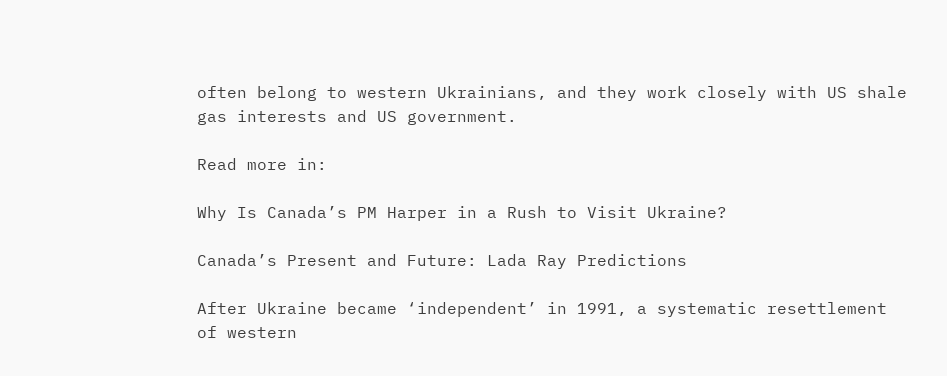often belong to western Ukrainians, and they work closely with US shale gas interests and US government.

Read more in:

Why Is Canada’s PM Harper in a Rush to Visit Ukraine?

Canada’s Present and Future: Lada Ray Predictions

After Ukraine became ‘independent’ in 1991, a systematic resettlement of western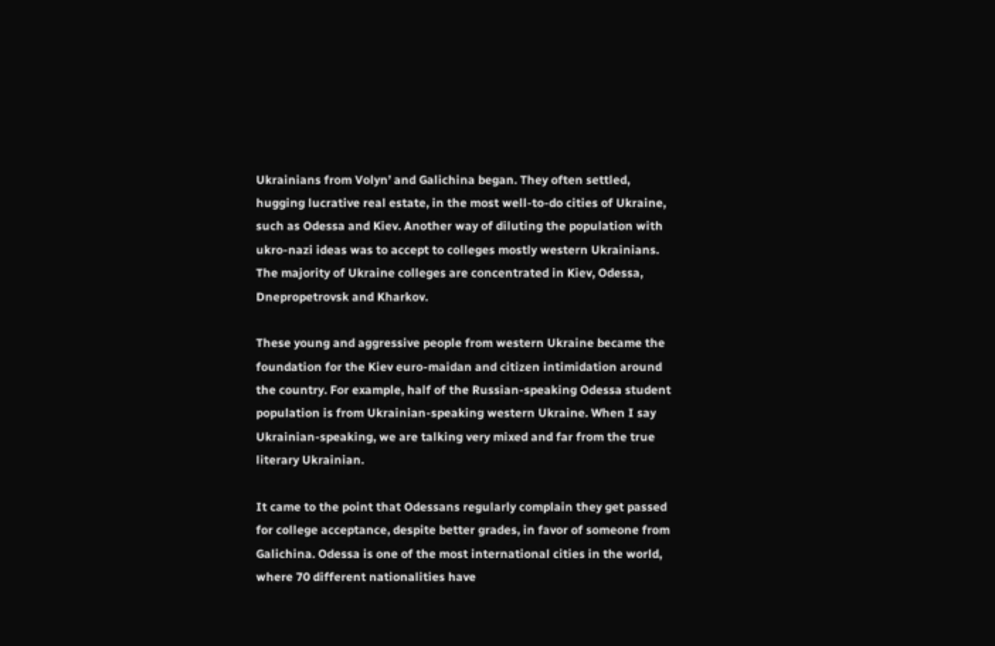Ukrainians from Volyn’ and Galichina began. They often settled, hugging lucrative real estate, in the most well-to-do cities of Ukraine, such as Odessa and Kiev. Another way of diluting the population with ukro-nazi ideas was to accept to colleges mostly western Ukrainians. The majority of Ukraine colleges are concentrated in Kiev, Odessa, Dnepropetrovsk and Kharkov.

These young and aggressive people from western Ukraine became the foundation for the Kiev euro-maidan and citizen intimidation around the country. For example, half of the Russian-speaking Odessa student population is from Ukrainian-speaking western Ukraine. When I say Ukrainian-speaking, we are talking very mixed and far from the true literary Ukrainian.

It came to the point that Odessans regularly complain they get passed for college acceptance, despite better grades, in favor of someone from Galichina. Odessa is one of the most international cities in the world, where 70 different nationalities have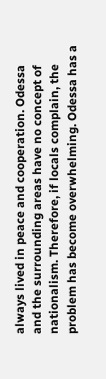always lived in peace and cooperation. Odessa and the surrounding areas have no concept of nationalism. Therefore, if locals complain, the problem has become overwhelming. Odessa has a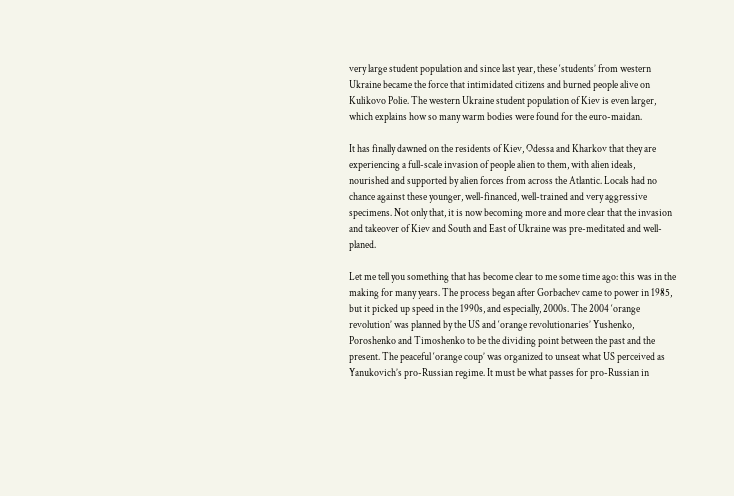very large student population and since last year, these ‘students’ from western Ukraine became the force that intimidated citizens and burned people alive on Kulikovo Polie. The western Ukraine student population of Kiev is even larger, which explains how so many warm bodies were found for the euro-maidan.

It has finally dawned on the residents of Kiev, Odessa and Kharkov that they are experiencing a full-scale invasion of people alien to them, with alien ideals, nourished and supported by alien forces from across the Atlantic. Locals had no chance against these younger, well-financed, well-trained and very aggressive specimens. Not only that, it is now becoming more and more clear that the invasion and takeover of Kiev and South and East of Ukraine was pre-meditated and well-planed.

Let me tell you something that has become clear to me some time ago: this was in the making for many years. The process began after Gorbachev came to power in 1985, but it picked up speed in the 1990s, and especially, 2000s. The 2004 ‘orange revolution’ was planned by the US and ‘orange revolutionaries’ Yushenko, Poroshenko and Timoshenko to be the dividing point between the past and the present. The peaceful ‘orange coup’ was organized to unseat what US perceived as Yanukovich’s pro-Russian regime. It must be what passes for pro-Russian in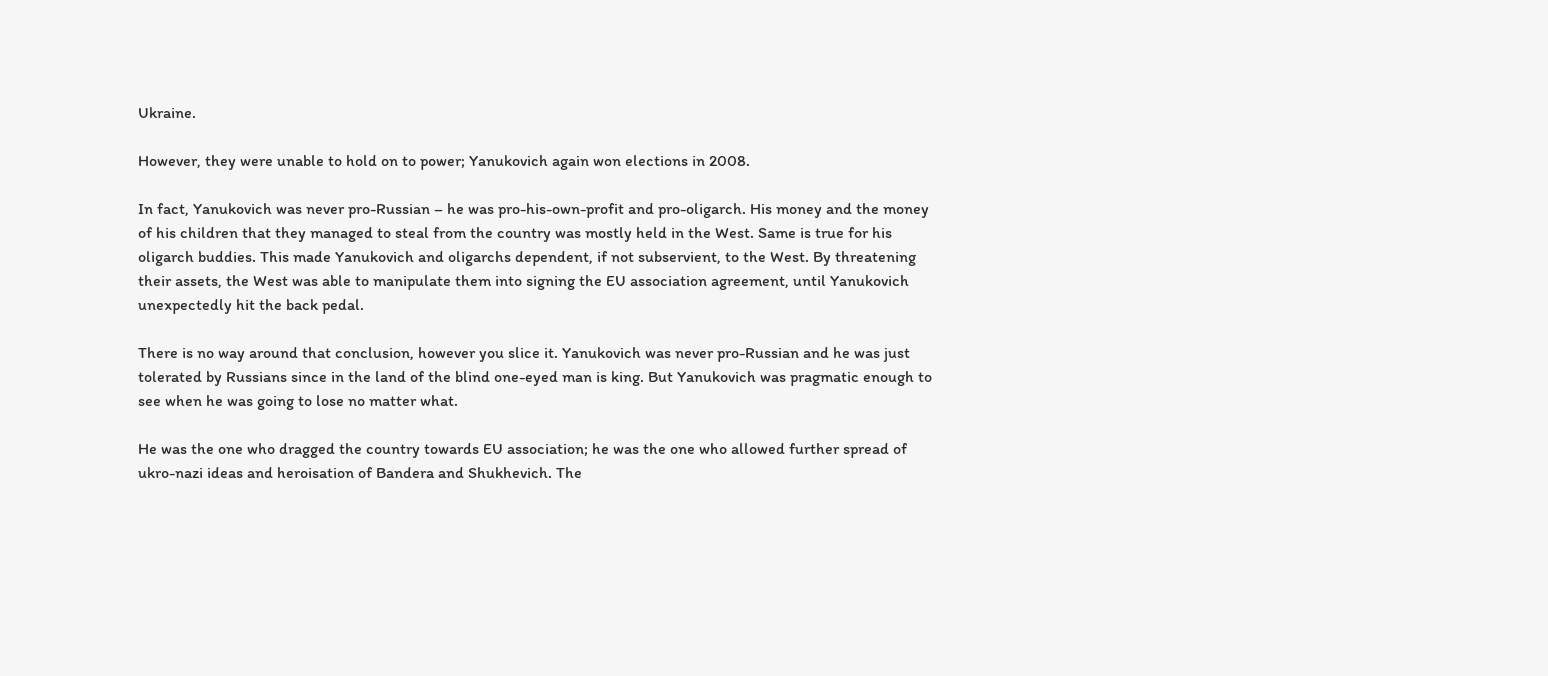Ukraine.

However, they were unable to hold on to power; Yanukovich again won elections in 2008.

In fact, Yanukovich was never pro-Russian – he was pro-his-own-profit and pro-oligarch. His money and the money of his children that they managed to steal from the country was mostly held in the West. Same is true for his oligarch buddies. This made Yanukovich and oligarchs dependent, if not subservient, to the West. By threatening their assets, the West was able to manipulate them into signing the EU association agreement, until Yanukovich unexpectedly hit the back pedal.

There is no way around that conclusion, however you slice it. Yanukovich was never pro-Russian and he was just tolerated by Russians since in the land of the blind one-eyed man is king. But Yanukovich was pragmatic enough to see when he was going to lose no matter what.

He was the one who dragged the country towards EU association; he was the one who allowed further spread of ukro-nazi ideas and heroisation of Bandera and Shukhevich. The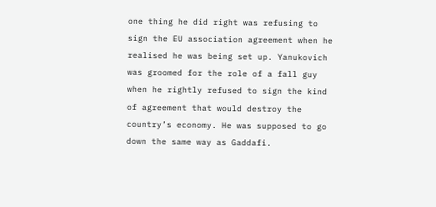one thing he did right was refusing to sign the EU association agreement when he realised he was being set up. Yanukovich was groomed for the role of a fall guy when he rightly refused to sign the kind of agreement that would destroy the country’s economy. He was supposed to go down the same way as Gaddafi.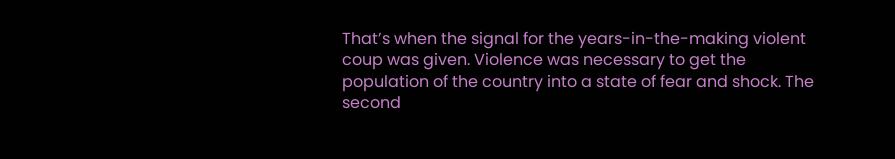That’s when the signal for the years-in-the-making violent coup was given. Violence was necessary to get the population of the country into a state of fear and shock. The second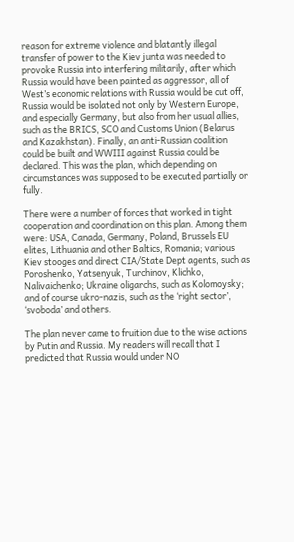reason for extreme violence and blatantly illegal transfer of power to the Kiev junta was needed to provoke Russia into interfering militarily, after which Russia would have been painted as aggressor, all of West’s economic relations with Russia would be cut off, Russia would be isolated not only by Western Europe, and especially Germany, but also from her usual allies, such as the BRICS, SCO and Customs Union (Belarus and Kazakhstan). Finally, an anti-Russian coalition could be built and WWIII against Russia could be declared. This was the plan, which depending on circumstances was supposed to be executed partially or fully.

There were a number of forces that worked in tight cooperation and coordination on this plan. Among them were: USA, Canada, Germany, Poland, Brussels EU elites, Lithuania and other Baltics, Romania; various Kiev stooges and direct CIA/State Dept agents, such as Poroshenko, Yatsenyuk, Turchinov, Klichko, Nalivaichenko; Ukraine oligarchs, such as Kolomoysky; and of course ukro-nazis, such as the ‘right sector’, ‘svoboda’ and others.

The plan never came to fruition due to the wise actions by Putin and Russia. My readers will recall that I predicted that Russia would under NO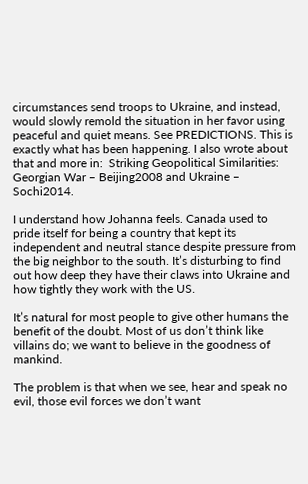circumstances send troops to Ukraine, and instead, would slowly remold the situation in her favor using peaceful and quiet means. See PREDICTIONS. This is exactly what has been happening. I also wrote about that and more in:  Striking Geopolitical Similarities: Georgian War – Beijing2008 and Ukraine – Sochi2014.

I understand how Johanna feels. Canada used to pride itself for being a country that kept its independent and neutral stance despite pressure from the big neighbor to the south. It’s disturbing to find out how deep they have their claws into Ukraine and how tightly they work with the US.

It’s natural for most people to give other humans the benefit of the doubt. Most of us don’t think like villains do; we want to believe in the goodness of mankind.

The problem is that when we see, hear and speak no evil, those evil forces we don’t want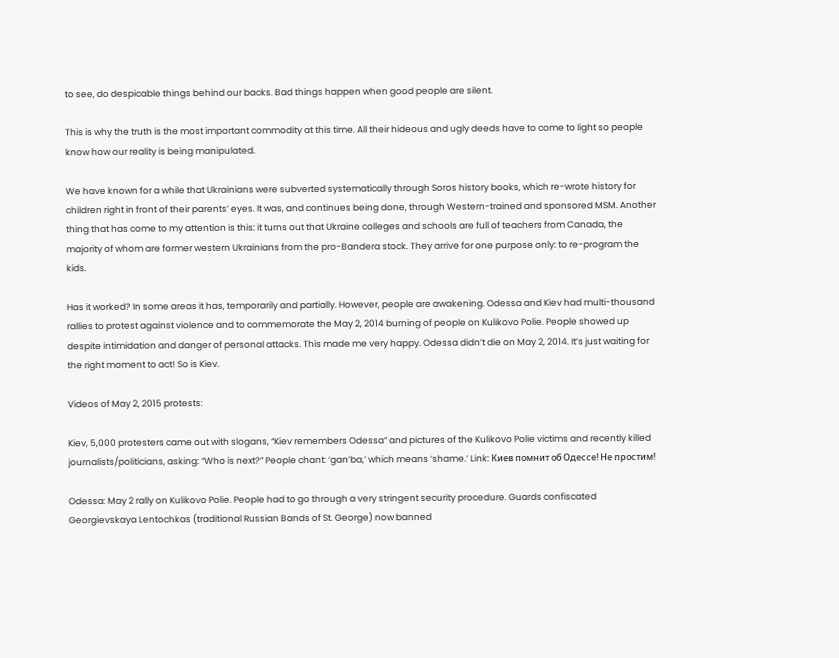to see, do despicable things behind our backs. Bad things happen when good people are silent.

This is why the truth is the most important commodity at this time. All their hideous and ugly deeds have to come to light so people know how our reality is being manipulated.

We have known for a while that Ukrainians were subverted systematically through Soros history books, which re-wrote history for children right in front of their parents’ eyes. It was, and continues being done, through Western-trained and sponsored MSM. Another thing that has come to my attention is this: it turns out that Ukraine colleges and schools are full of teachers from Canada, the majority of whom are former western Ukrainians from the pro-Bandera stock. They arrive for one purpose only: to re-program the kids.

Has it worked? In some areas it has, temporarily and partially. However, people are awakening. Odessa and Kiev had multi-thousand rallies to protest against violence and to commemorate the May 2, 2014 burning of people on Kulikovo Polie. People showed up despite intimidation and danger of personal attacks. This made me very happy. Odessa didn’t die on May 2, 2014. It’s just waiting for the right moment to act! So is Kiev.

Videos of May 2, 2015 protests:

Kiev, 5,000 protesters came out with slogans, “Kiev remembers Odessa” and pictures of the Kulikovo Polie victims and recently killed journalists/politicians, asking: “Who is next?” People chant: ‘gan’ba,’ which means ‘shame.’ Link: Киев помнит об Одессе! Не простим!

Odessa: May 2 rally on Kulikovo Polie. People had to go through a very stringent security procedure. Guards confiscated Georgievskaya Lentochkas (traditional Russian Bands of St. George) now banned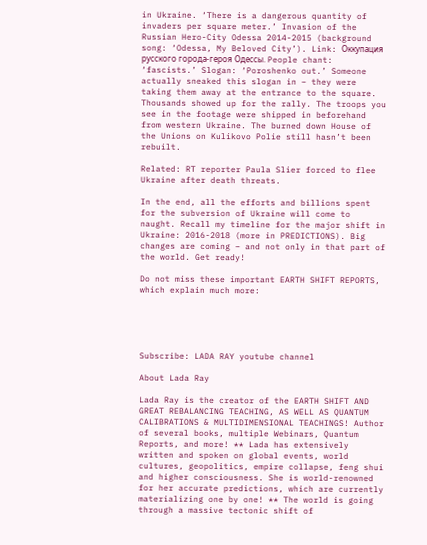in Ukraine. ‘There is a dangerous quantity of invaders per square meter.’ Invasion of the Russian Hero-City Odessa 2014-2015 (background song: ‘Odessa, My Beloved City’). Link: Оккупация русского города-героя Одессы. People chant: ‘fascists.’ Slogan: ‘Poroshenko out.’ Someone actually sneaked this slogan in – they were taking them away at the entrance to the square. Thousands showed up for the rally. The troops you see in the footage were shipped in beforehand from western Ukraine. The burned down House of the Unions on Kulikovo Polie still hasn’t been rebuilt.

Related: RT reporter Paula Slier forced to flee Ukraine after death threats.

In the end, all the efforts and billions spent for the subversion of Ukraine will come to naught. Recall my timeline for the major shift in Ukraine: 2016-2018 (more in PREDICTIONS). Big changes are coming – and not only in that part of the world. Get ready!

Do not miss these important EARTH SHIFT REPORTS, which explain much more:





Subscribe: LADA RAY youtube channel

About Lada Ray

Lada Ray is the creator of the EARTH SHIFT AND GREAT REBALANCING TEACHING, AS WELL AS QUANTUM CALIBRATIONS & MULTIDIMENSIONAL TEACHINGS! Author of several books, multiple Webinars, Quantum Reports, and more! ** Lada has extensively written and spoken on global events, world cultures, geopolitics, empire collapse, feng shui and higher consciousness. She is world-renowned for her accurate predictions, which are currently materializing one by one! ** The world is going through a massive tectonic shift of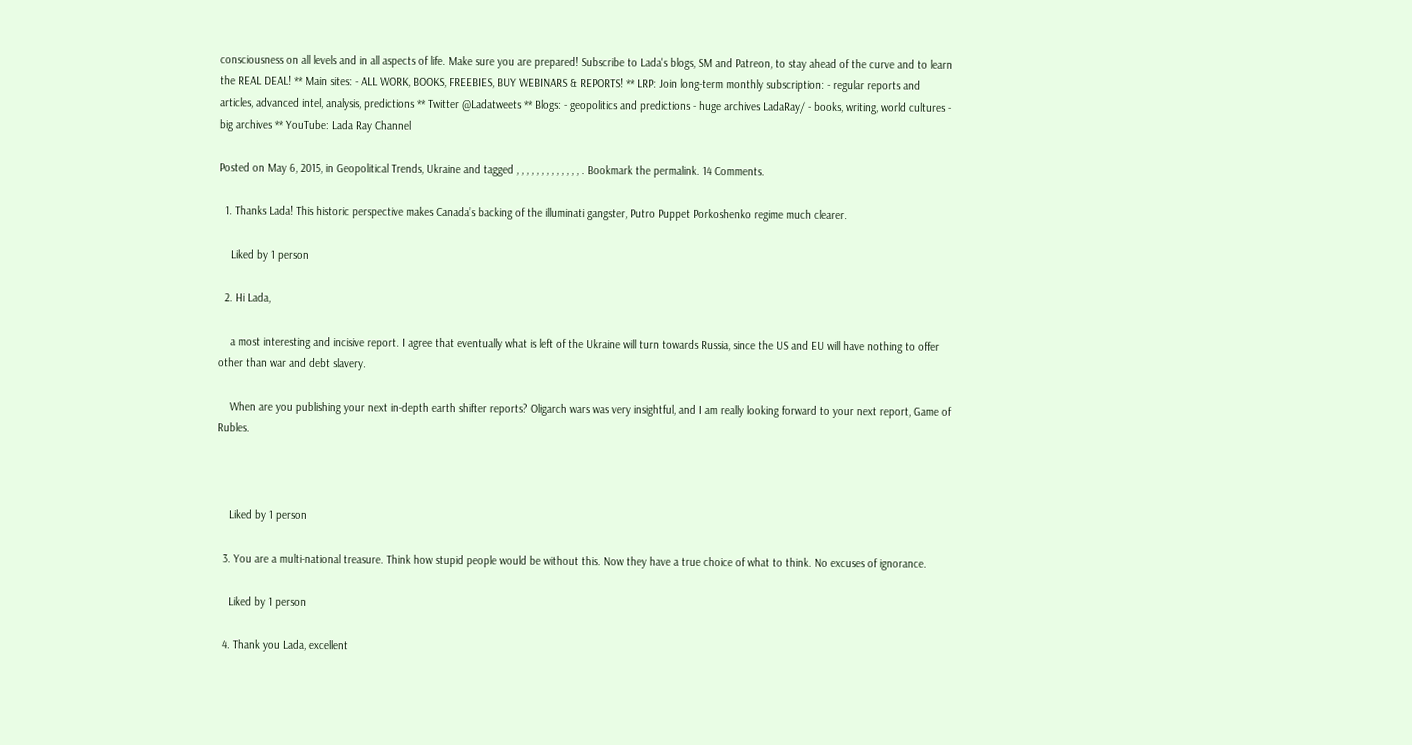consciousness on all levels and in all aspects of life. Make sure you are prepared! Subscribe to Lada's blogs, SM and Patreon, to stay ahead of the curve and to learn the REAL DEAL! ** Main sites: - ALL WORK, BOOKS, FREEBIES, BUY WEBINARS & REPORTS! ** LRP: Join long-term monthly subscription: - regular reports and articles, advanced intel, analysis, predictions ** Twitter @Ladatweets ** Blogs: - geopolitics and predictions - huge archives LadaRay/ - books, writing, world cultures - big archives ** YouTube: Lada Ray Channel

Posted on May 6, 2015, in Geopolitical Trends, Ukraine and tagged , , , , , , , , , , , , , . Bookmark the permalink. 14 Comments.

  1. Thanks Lada! This historic perspective makes Canada’s backing of the illuminati gangster, Putro Puppet Porkoshenko regime much clearer.

    Liked by 1 person

  2. Hi Lada,

    a most interesting and incisive report. I agree that eventually what is left of the Ukraine will turn towards Russia, since the US and EU will have nothing to offer other than war and debt slavery.

    When are you publishing your next in-depth earth shifter reports? Oligarch wars was very insightful, and I am really looking forward to your next report, Game of Rubles.



    Liked by 1 person

  3. You are a multi-national treasure. Think how stupid people would be without this. Now they have a true choice of what to think. No excuses of ignorance.

    Liked by 1 person

  4. Thank you Lada, excellent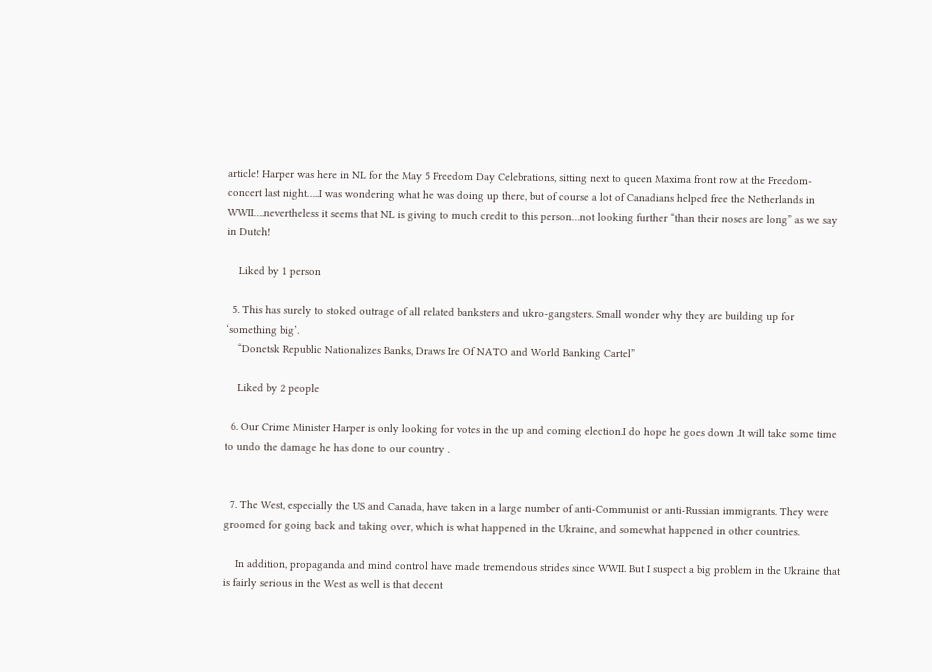article! Harper was here in NL for the May 5 Freedom Day Celebrations, sitting next to queen Maxima front row at the Freedom-concert last night…..I was wondering what he was doing up there, but of course a lot of Canadians helped free the Netherlands in WWII….nevertheless it seems that NL is giving to much credit to this person…not looking further “than their noses are long” as we say in Dutch!

    Liked by 1 person

  5. This has surely to stoked outrage of all related banksters and ukro-gangsters. Small wonder why they are building up for ‘something big’.
    “Donetsk Republic Nationalizes Banks, Draws Ire Of NATO and World Banking Cartel”

    Liked by 2 people

  6. Our Crime Minister Harper is only looking for votes in the up and coming election.I do hope he goes down .It will take some time to undo the damage he has done to our country .


  7. The West, especially the US and Canada, have taken in a large number of anti-Communist or anti-Russian immigrants. They were groomed for going back and taking over, which is what happened in the Ukraine, and somewhat happened in other countries.

    In addition, propaganda and mind control have made tremendous strides since WWII. But I suspect a big problem in the Ukraine that is fairly serious in the West as well is that decent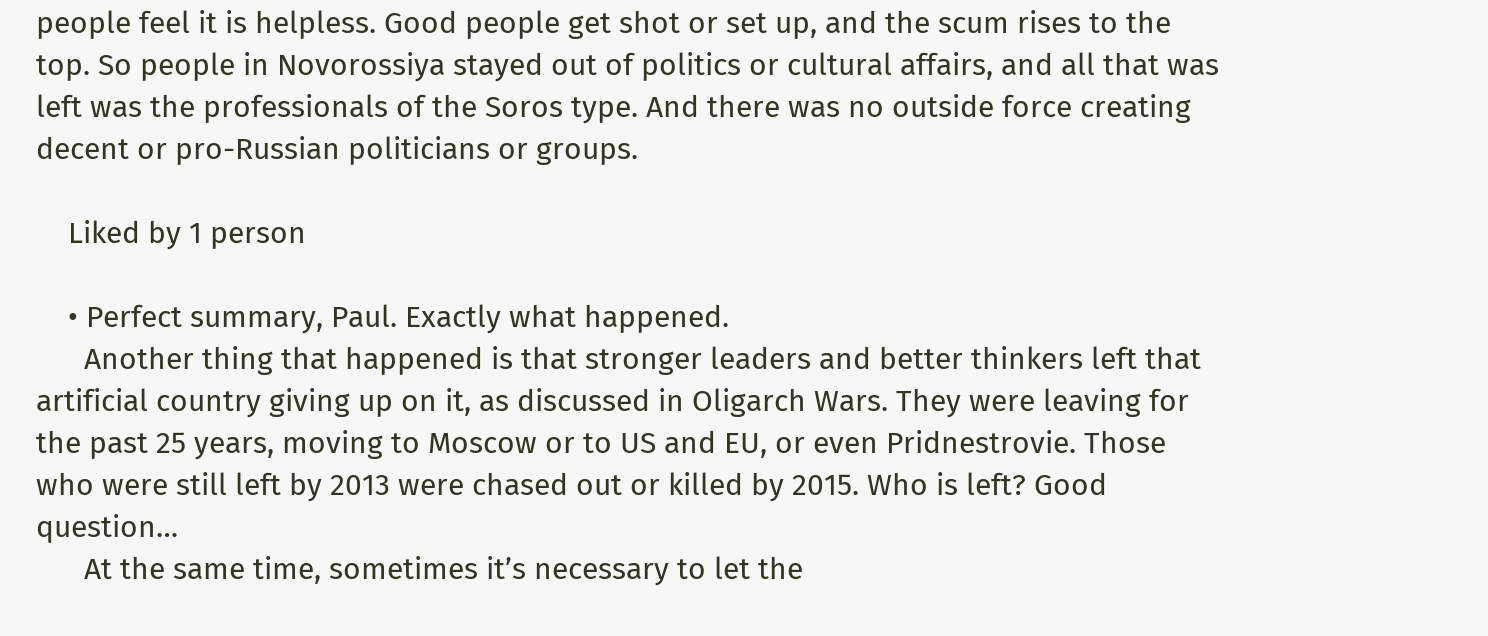people feel it is helpless. Good people get shot or set up, and the scum rises to the top. So people in Novorossiya stayed out of politics or cultural affairs, and all that was left was the professionals of the Soros type. And there was no outside force creating decent or pro-Russian politicians or groups.

    Liked by 1 person

    • Perfect summary, Paul. Exactly what happened.
      Another thing that happened is that stronger leaders and better thinkers left that artificial country giving up on it, as discussed in Oligarch Wars. They were leaving for the past 25 years, moving to Moscow or to US and EU, or even Pridnestrovie. Those who were still left by 2013 were chased out or killed by 2015. Who is left? Good question…
      At the same time, sometimes it’s necessary to let the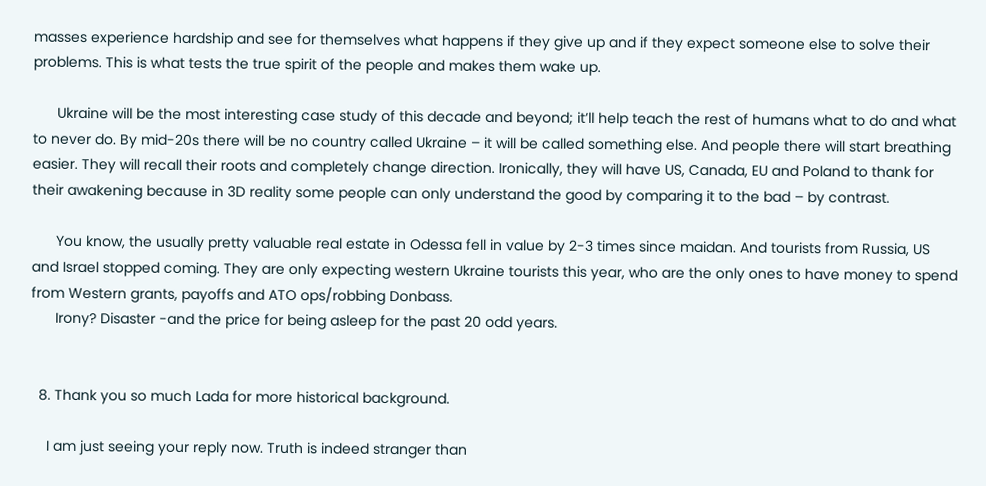masses experience hardship and see for themselves what happens if they give up and if they expect someone else to solve their problems. This is what tests the true spirit of the people and makes them wake up.

      Ukraine will be the most interesting case study of this decade and beyond; it’ll help teach the rest of humans what to do and what to never do. By mid-20s there will be no country called Ukraine – it will be called something else. And people there will start breathing easier. They will recall their roots and completely change direction. Ironically, they will have US, Canada, EU and Poland to thank for their awakening because in 3D reality some people can only understand the good by comparing it to the bad – by contrast.

      You know, the usually pretty valuable real estate in Odessa fell in value by 2-3 times since maidan. And tourists from Russia, US and Israel stopped coming. They are only expecting western Ukraine tourists this year, who are the only ones to have money to spend from Western grants, payoffs and ATO ops/robbing Donbass.
      Irony? Disaster -and the price for being asleep for the past 20 odd years.


  8. Thank you so much Lada for more historical background.

    I am just seeing your reply now. Truth is indeed stranger than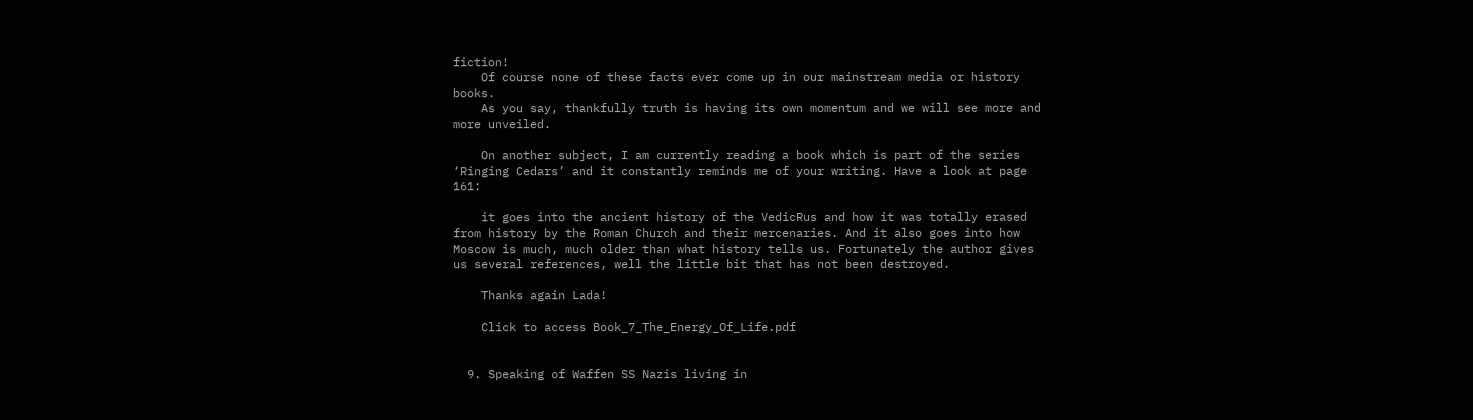fiction!
    Of course none of these facts ever come up in our mainstream media or history books.
    As you say, thankfully truth is having its own momentum and we will see more and more unveiled.

    On another subject, I am currently reading a book which is part of the series ‘Ringing Cedars’ and it constantly reminds me of your writing. Have a look at page 161:

    it goes into the ancient history of the VedicRus and how it was totally erased from history by the Roman Church and their mercenaries. And it also goes into how Moscow is much, much older than what history tells us. Fortunately the author gives us several references, well the little bit that has not been destroyed.

    Thanks again Lada!

    Click to access Book_7_The_Energy_Of_Life.pdf


  9. Speaking of Waffen SS Nazis living in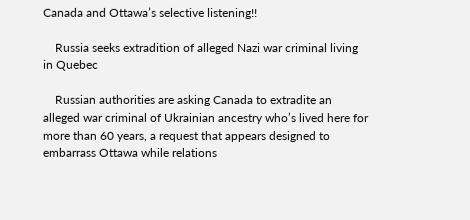Canada and Ottawa’s selective listening!!

    Russia seeks extradition of alleged Nazi war criminal living in Quebec

    Russian authorities are asking Canada to extradite an alleged war criminal of Ukrainian ancestry who’s lived here for more than 60 years, a request that appears designed to embarrass Ottawa while relations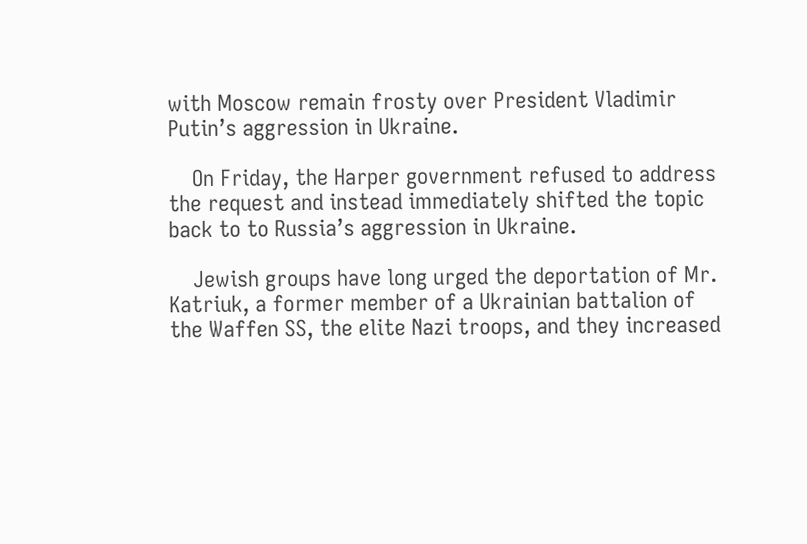with Moscow remain frosty over President Vladimir Putin’s aggression in Ukraine.

    On Friday, the Harper government refused to address the request and instead immediately shifted the topic back to to Russia’s aggression in Ukraine.

    Jewish groups have long urged the deportation of Mr. Katriuk, a former member of a Ukrainian battalion of the Waffen SS, the elite Nazi troops, and they increased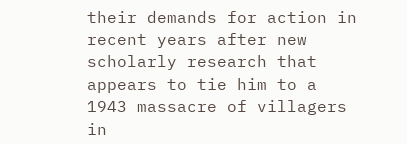their demands for action in recent years after new scholarly research that appears to tie him to a 1943 massacre of villagers in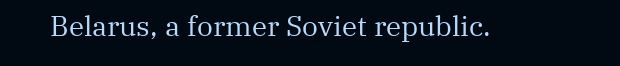Belarus, a former Soviet republic.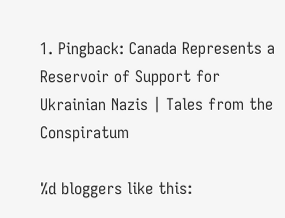1. Pingback: Canada Represents a Reservoir of Support for Ukrainian Nazis | Tales from the Conspiratum

%d bloggers like this: